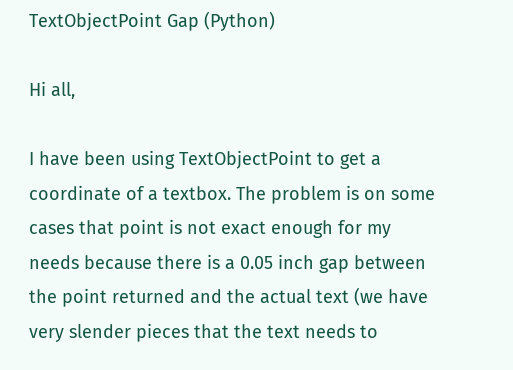TextObjectPoint Gap (Python)

Hi all,

I have been using TextObjectPoint to get a coordinate of a textbox. The problem is on some cases that point is not exact enough for my needs because there is a 0.05 inch gap between the point returned and the actual text (we have very slender pieces that the text needs to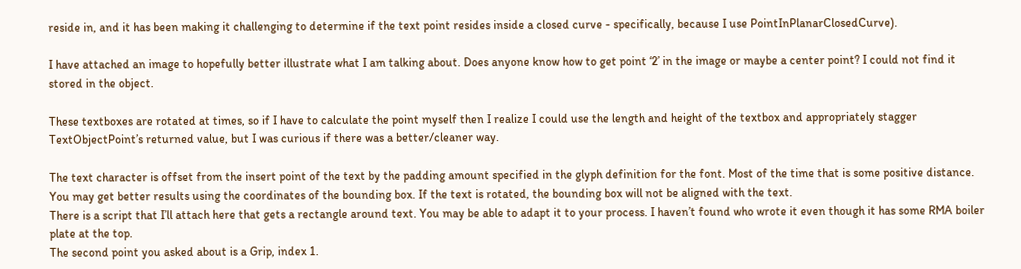reside in, and it has been making it challenging to determine if the text point resides inside a closed curve - specifically, because I use PointInPlanarClosedCurve).

I have attached an image to hopefully better illustrate what I am talking about. Does anyone know how to get point ‘2’ in the image or maybe a center point? I could not find it stored in the object.

These textboxes are rotated at times, so if I have to calculate the point myself then I realize I could use the length and height of the textbox and appropriately stagger TextObjectPoint’s returned value, but I was curious if there was a better/cleaner way.

The text character is offset from the insert point of the text by the padding amount specified in the glyph definition for the font. Most of the time that is some positive distance.
You may get better results using the coordinates of the bounding box. If the text is rotated, the bounding box will not be aligned with the text.
There is a script that I’ll attach here that gets a rectangle around text. You may be able to adapt it to your process. I haven’t found who wrote it even though it has some RMA boiler plate at the top.
The second point you asked about is a Grip, index 1.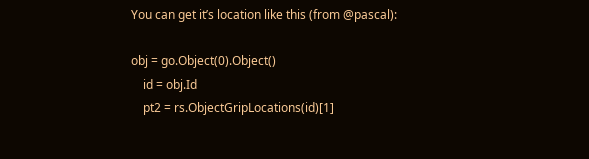You can get it’s location like this (from @pascal):

obj = go.Object(0).Object()
    id = obj.Id
    pt2 = rs.ObjectGripLocations(id)[1]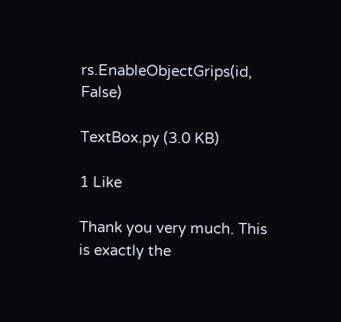rs.EnableObjectGrips(id, False)

TextBox.py (3.0 KB)

1 Like

Thank you very much. This is exactly the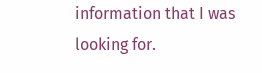information that I was looking for.